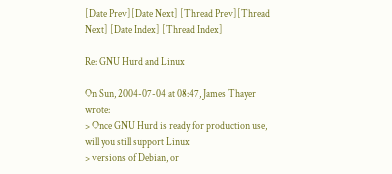[Date Prev][Date Next] [Thread Prev][Thread Next] [Date Index] [Thread Index]

Re: GNU Hurd and Linux

On Sun, 2004-07-04 at 08:47, James Thayer wrote:
> Once GNU Hurd is ready for production use, will you still support Linux
> versions of Debian, or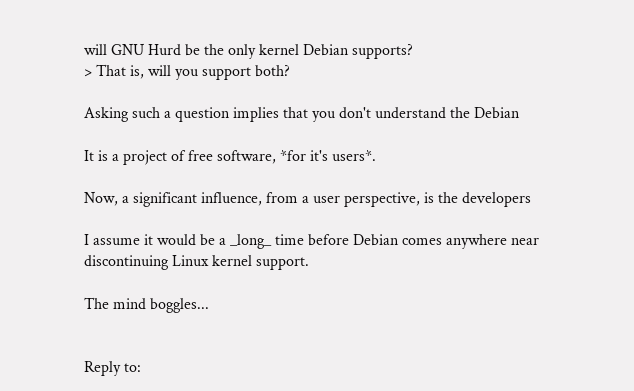will GNU Hurd be the only kernel Debian supports?
> That is, will you support both?

Asking such a question implies that you don't understand the Debian

It is a project of free software, *for it's users*.

Now, a significant influence, from a user perspective, is the developers

I assume it would be a _long_ time before Debian comes anywhere near
discontinuing Linux kernel support.

The mind boggles...


Reply to: